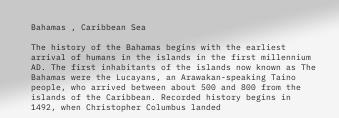Bahamas , Caribbean Sea

The history of the Bahamas begins with the earliest arrival of humans in the islands in the first millennium AD. The first inhabitants of the islands now known as The Bahamas were the Lucayans, an Arawakan-speaking Taino people, who arrived between about 500 and 800 from the islands of the Caribbean. Recorded history begins in 1492, when Christopher Columbus landed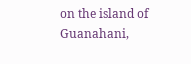on the island of Guanahani,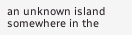an unknown island somewhere in the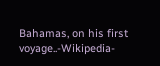Bahamas, on his first voyage..-Wikipedia-